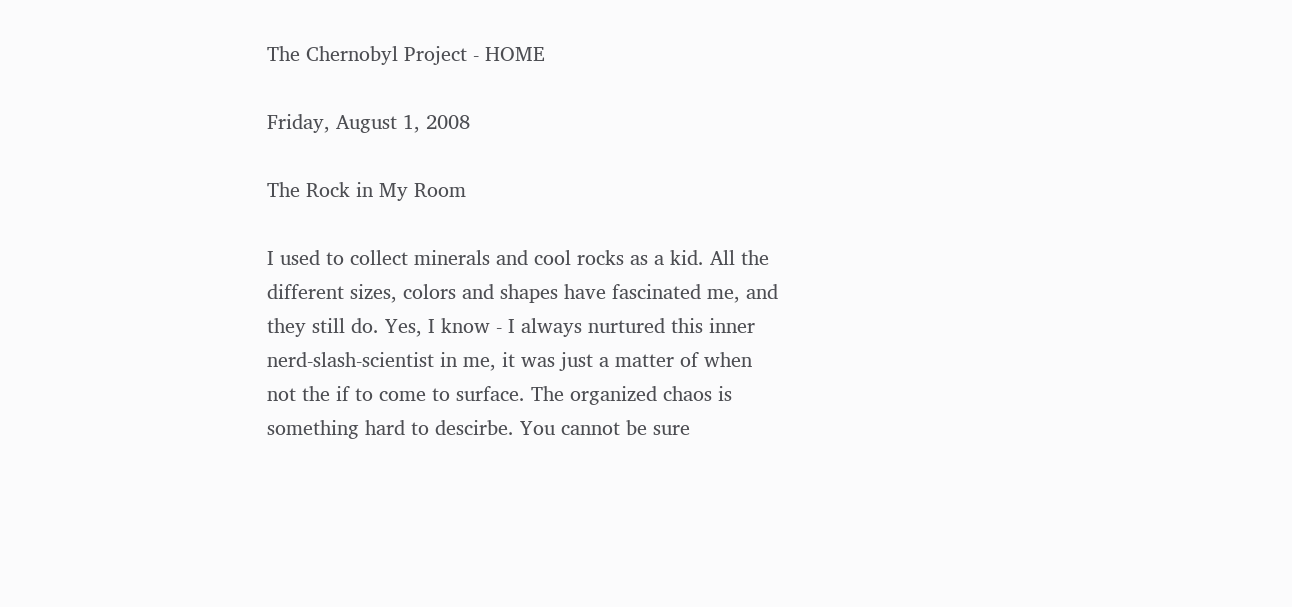The Chernobyl Project - HOME

Friday, August 1, 2008

The Rock in My Room

I used to collect minerals and cool rocks as a kid. All the different sizes, colors and shapes have fascinated me, and they still do. Yes, I know - I always nurtured this inner nerd-slash-scientist in me, it was just a matter of when not the if to come to surface. The organized chaos is something hard to descirbe. You cannot be sure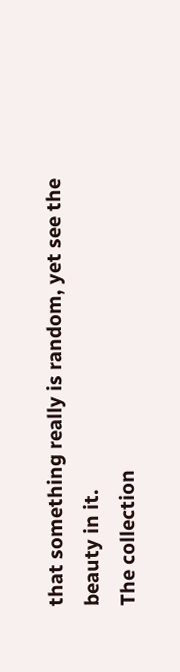that something really is random, yet see the beauty in it.
The collection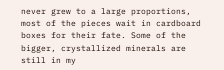never grew to a large proportions, most of the pieces wait in cardboard boxes for their fate. Some of the bigger, crystallized minerals are still in my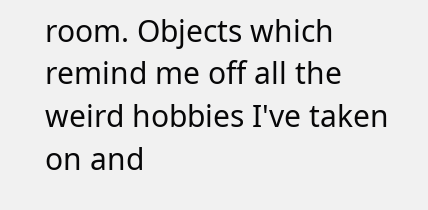room. Objects which remind me off all the weird hobbies I've taken on and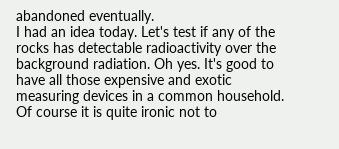abandoned eventually.
I had an idea today. Let's test if any of the rocks has detectable radioactivity over the background radiation. Oh yes. It's good to have all those expensive and exotic measuring devices in a common household. Of course it is quite ironic not to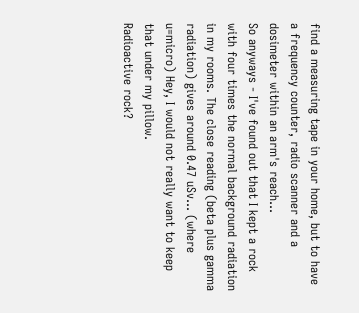find a measuring tape in your home, but to have a frequency counter, radio scanner and a dosimeter within an arm's reach...
So anyways - I've found out that I kept a rock with four times the normal background radiation in my rooms. The close reading (beta plus gamma radiation) gives around 0.47 uSv... (where u=micro) Hey, I would not really want to keep that under my pillow.
Radioactive rock?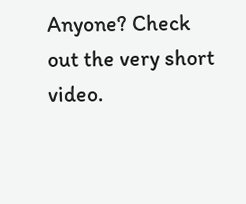Anyone? Check out the very short video.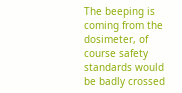The beeping is coming from the dosimeter, of course safety standards would be badly crossed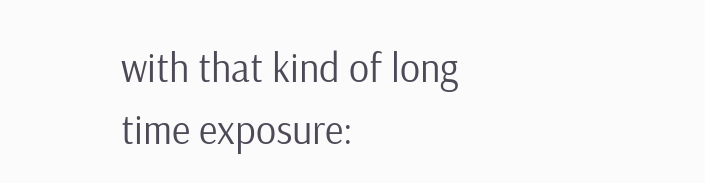with that kind of long time exposure: